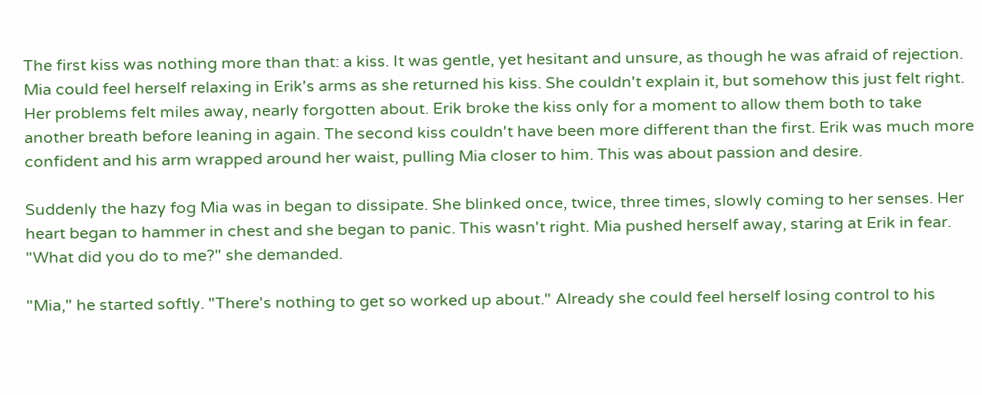The first kiss was nothing more than that: a kiss. It was gentle, yet hesitant and unsure, as though he was afraid of rejection. Mia could feel herself relaxing in Erik's arms as she returned his kiss. She couldn't explain it, but somehow this just felt right. Her problems felt miles away, nearly forgotten about. Erik broke the kiss only for a moment to allow them both to take another breath before leaning in again. The second kiss couldn't have been more different than the first. Erik was much more confident and his arm wrapped around her waist, pulling Mia closer to him. This was about passion and desire.

Suddenly the hazy fog Mia was in began to dissipate. She blinked once, twice, three times, slowly coming to her senses. Her heart began to hammer in chest and she began to panic. This wasn't right. Mia pushed herself away, staring at Erik in fear. "What did you do to me?" she demanded.

"Mia," he started softly. "There's nothing to get so worked up about." Already she could feel herself losing control to his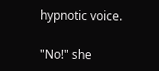hypnotic voice.

"No!" she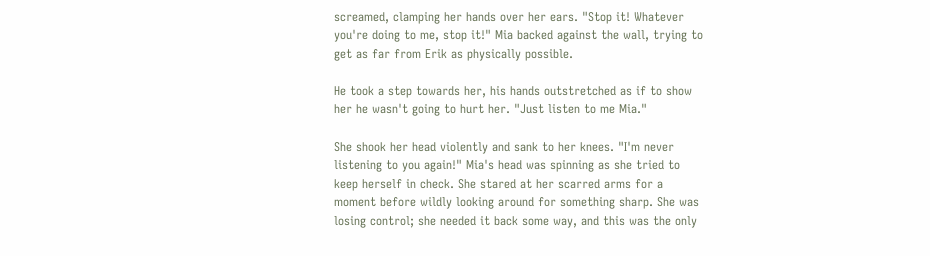screamed, clamping her hands over her ears. "Stop it! Whatever you're doing to me, stop it!" Mia backed against the wall, trying to get as far from Erik as physically possible.

He took a step towards her, his hands outstretched as if to show her he wasn't going to hurt her. "Just listen to me Mia."

She shook her head violently and sank to her knees. "I'm never listening to you again!" Mia's head was spinning as she tried to keep herself in check. She stared at her scarred arms for a moment before wildly looking around for something sharp. She was losing control; she needed it back some way, and this was the only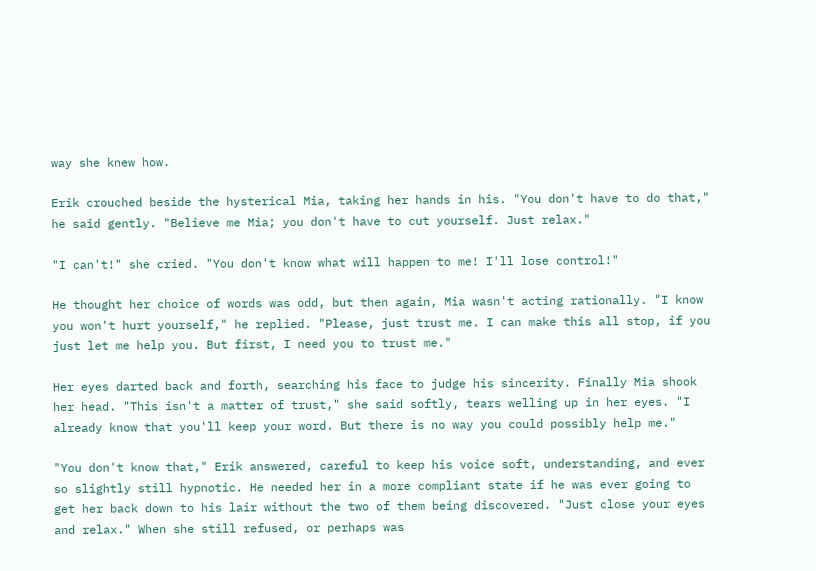way she knew how.

Erik crouched beside the hysterical Mia, taking her hands in his. "You don't have to do that," he said gently. "Believe me Mia; you don't have to cut yourself. Just relax."

"I can't!" she cried. "You don't know what will happen to me! I'll lose control!"

He thought her choice of words was odd, but then again, Mia wasn't acting rationally. "I know you won't hurt yourself," he replied. "Please, just trust me. I can make this all stop, if you just let me help you. But first, I need you to trust me."

Her eyes darted back and forth, searching his face to judge his sincerity. Finally Mia shook her head. "This isn't a matter of trust," she said softly, tears welling up in her eyes. "I already know that you'll keep your word. But there is no way you could possibly help me."

"You don't know that," Erik answered, careful to keep his voice soft, understanding, and ever so slightly still hypnotic. He needed her in a more compliant state if he was ever going to get her back down to his lair without the two of them being discovered. "Just close your eyes and relax." When she still refused, or perhaps was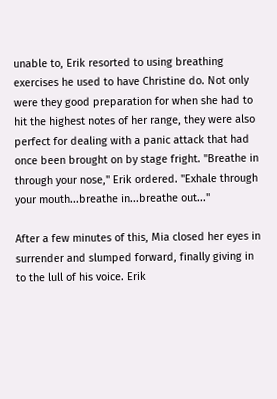unable to, Erik resorted to using breathing exercises he used to have Christine do. Not only were they good preparation for when she had to hit the highest notes of her range, they were also perfect for dealing with a panic attack that had once been brought on by stage fright. "Breathe in through your nose," Erik ordered. "Exhale through your mouth...breathe in...breathe out..."

After a few minutes of this, Mia closed her eyes in surrender and slumped forward, finally giving in to the lull of his voice. Erik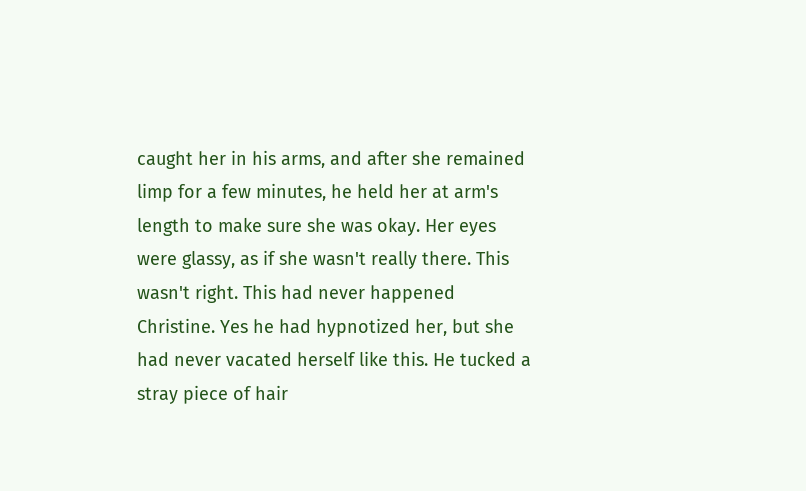caught her in his arms, and after she remained limp for a few minutes, he held her at arm's length to make sure she was okay. Her eyes were glassy, as if she wasn't really there. This wasn't right. This had never happened Christine. Yes he had hypnotized her, but she had never vacated herself like this. He tucked a stray piece of hair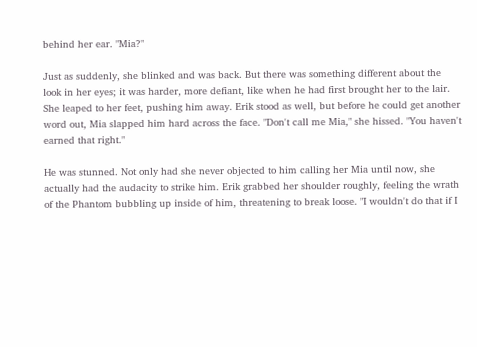behind her ear. "Mia?"

Just as suddenly, she blinked and was back. But there was something different about the look in her eyes; it was harder, more defiant, like when he had first brought her to the lair. She leaped to her feet, pushing him away. Erik stood as well, but before he could get another word out, Mia slapped him hard across the face. "Don't call me Mia," she hissed. "You haven't earned that right."

He was stunned. Not only had she never objected to him calling her Mia until now, she actually had the audacity to strike him. Erik grabbed her shoulder roughly, feeling the wrath of the Phantom bubbling up inside of him, threatening to break loose. "I wouldn't do that if I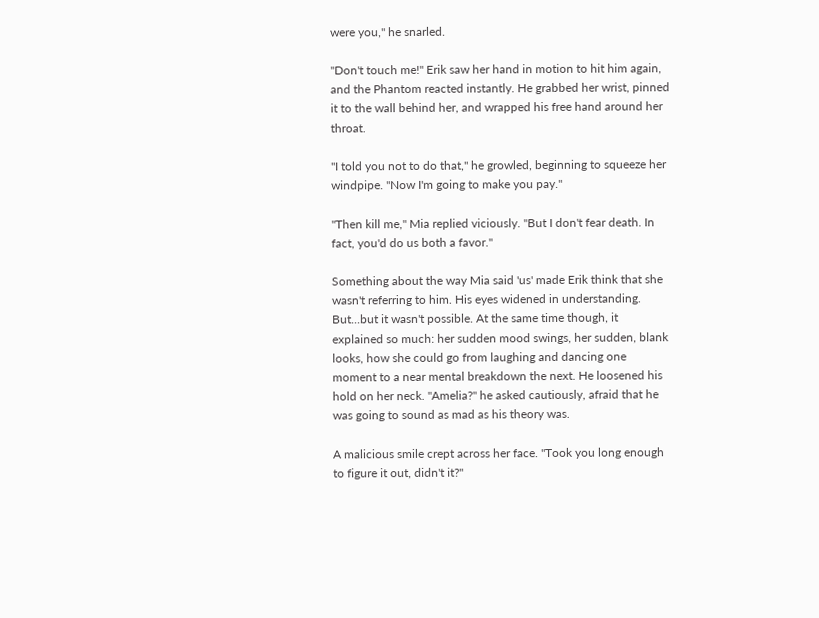were you," he snarled.

"Don't touch me!" Erik saw her hand in motion to hit him again, and the Phantom reacted instantly. He grabbed her wrist, pinned it to the wall behind her, and wrapped his free hand around her throat.

"I told you not to do that," he growled, beginning to squeeze her windpipe. "Now I'm going to make you pay."

"Then kill me," Mia replied viciously. "But I don't fear death. In fact, you'd do us both a favor."

Something about the way Mia said 'us' made Erik think that she wasn't referring to him. His eyes widened in understanding. But...but it wasn't possible. At the same time though, it explained so much: her sudden mood swings, her sudden, blank looks, how she could go from laughing and dancing one moment to a near mental breakdown the next. He loosened his hold on her neck. "Amelia?" he asked cautiously, afraid that he was going to sound as mad as his theory was.

A malicious smile crept across her face. "Took you long enough to figure it out, didn't it?"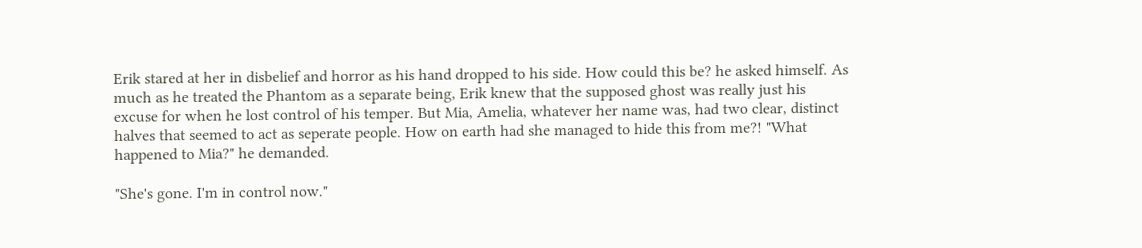Erik stared at her in disbelief and horror as his hand dropped to his side. How could this be? he asked himself. As much as he treated the Phantom as a separate being, Erik knew that the supposed ghost was really just his excuse for when he lost control of his temper. But Mia, Amelia, whatever her name was, had two clear, distinct halves that seemed to act as seperate people. How on earth had she managed to hide this from me?! "What happened to Mia?" he demanded.

"She's gone. I'm in control now."